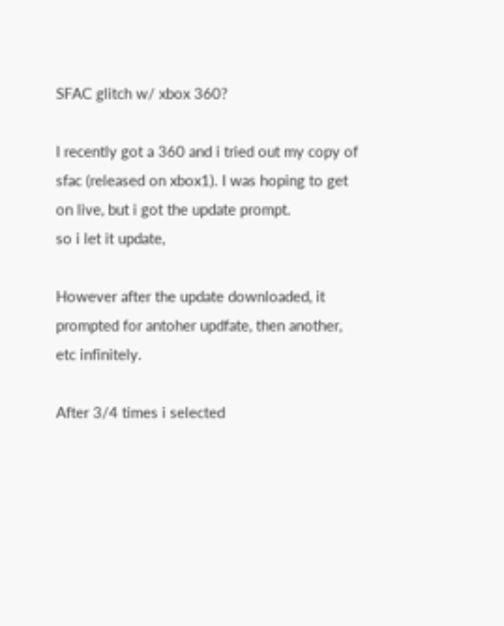SFAC glitch w/ xbox 360?

I recently got a 360 and i tried out my copy of sfac (released on xbox1). I was hoping to get on live, but i got the update prompt.
so i let it update,

However after the update downloaded, it prompted for antoher updfate, then another, etc infinitely.

After 3/4 times i selected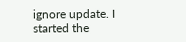ignore update. I started the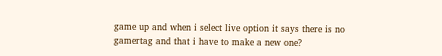game up and when i select live option it says there is no gamertag and that i have to make a new one?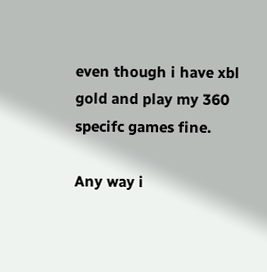even though i have xbl gold and play my 360 specifc games fine.

Any way i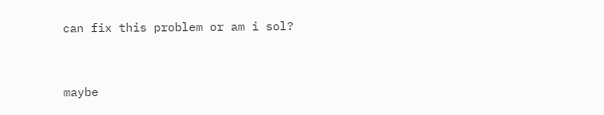can fix this problem or am i sol?


maybe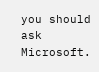you should ask Microsoft.